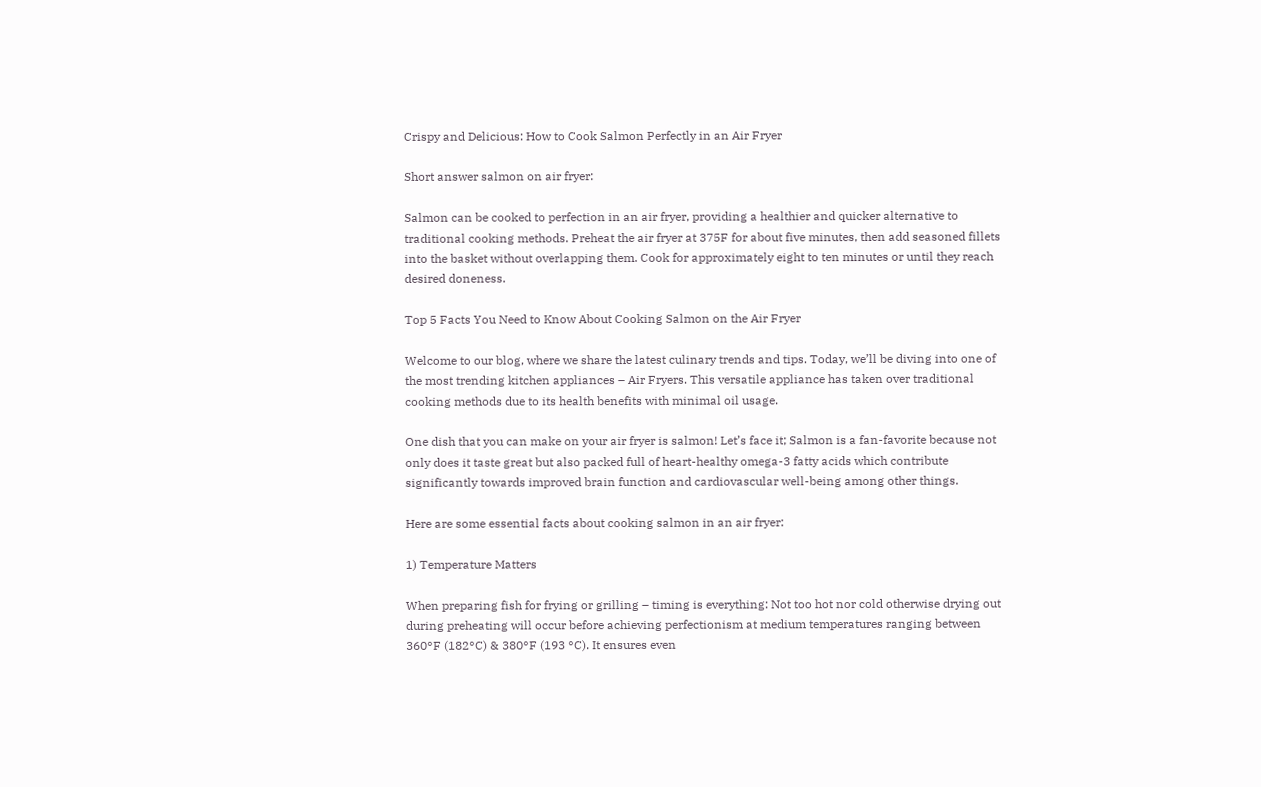Crispy and Delicious: How to Cook Salmon Perfectly in an Air Fryer

Short answer salmon on air fryer:

Salmon can be cooked to perfection in an air fryer, providing a healthier and quicker alternative to traditional cooking methods. Preheat the air fryer at 375F for about five minutes, then add seasoned fillets into the basket without overlapping them. Cook for approximately eight to ten minutes or until they reach desired doneness.

Top 5 Facts You Need to Know About Cooking Salmon on the Air Fryer

Welcome to our blog, where we share the latest culinary trends and tips. Today, we’ll be diving into one of the most trending kitchen appliances – Air Fryers. This versatile appliance has taken over traditional cooking methods due to its health benefits with minimal oil usage.

One dish that you can make on your air fryer is salmon! Let’s face it; Salmon is a fan-favorite because not only does it taste great but also packed full of heart-healthy omega-3 fatty acids which contribute significantly towards improved brain function and cardiovascular well-being among other things.

Here are some essential facts about cooking salmon in an air fryer:

1) Temperature Matters

When preparing fish for frying or grilling – timing is everything: Not too hot nor cold otherwise drying out during preheating will occur before achieving perfectionism at medium temperatures ranging between 360°F (182°C) & 380°F (193 °C). It ensures even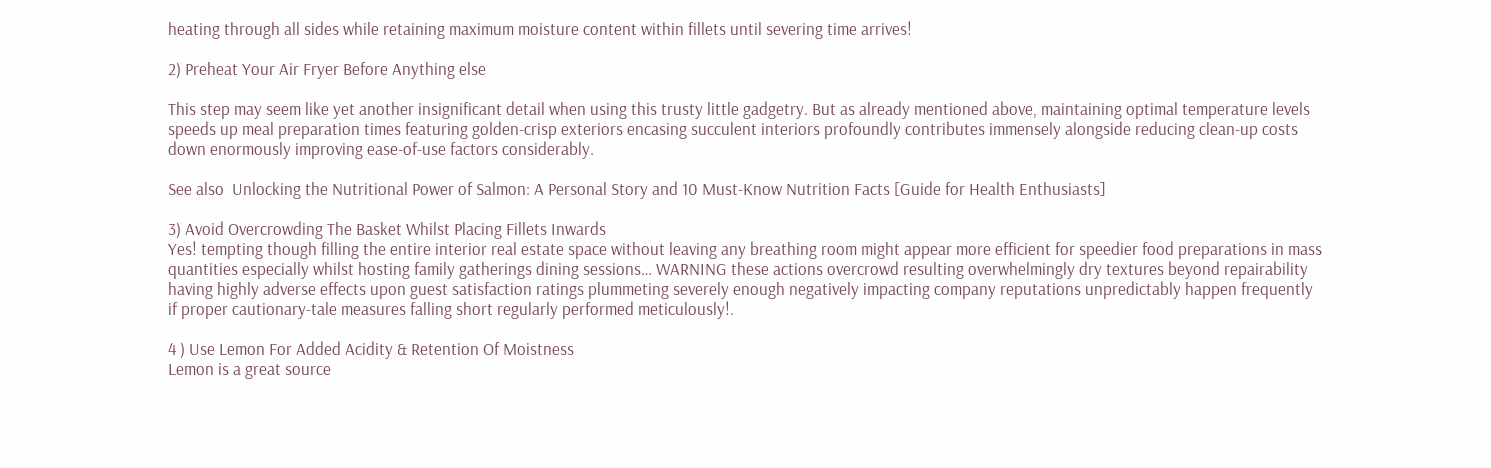heating through all sides while retaining maximum moisture content within fillets until severing time arrives!

2) Preheat Your Air Fryer Before Anything else

This step may seem like yet another insignificant detail when using this trusty little gadgetry. But as already mentioned above, maintaining optimal temperature levels speeds up meal preparation times featuring golden-crisp exteriors encasing succulent interiors profoundly contributes immensely alongside reducing clean-up costs down enormously improving ease-of-use factors considerably.

See also  Unlocking the Nutritional Power of Salmon: A Personal Story and 10 Must-Know Nutrition Facts [Guide for Health Enthusiasts]

3) Avoid Overcrowding The Basket Whilst Placing Fillets Inwards
Yes! tempting though filling the entire interior real estate space without leaving any breathing room might appear more efficient for speedier food preparations in mass quantities especially whilst hosting family gatherings dining sessions… WARNING these actions overcrowd resulting overwhelmingly dry textures beyond repairability having highly adverse effects upon guest satisfaction ratings plummeting severely enough negatively impacting company reputations unpredictably happen frequently if proper cautionary-tale measures falling short regularly performed meticulously!.

4 ) Use Lemon For Added Acidity & Retention Of Moistness
Lemon is a great source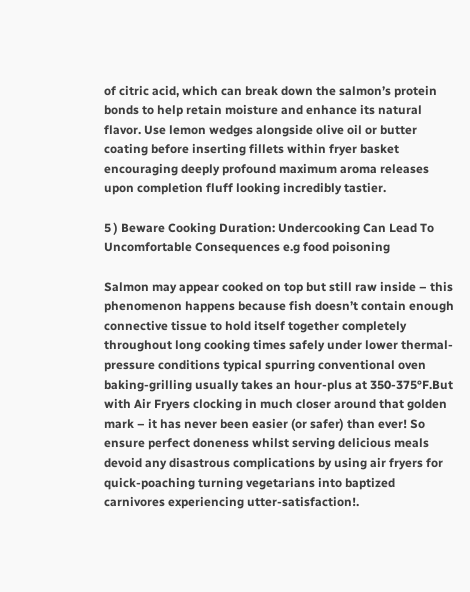of citric acid, which can break down the salmon’s protein bonds to help retain moisture and enhance its natural flavor. Use lemon wedges alongside olive oil or butter coating before inserting fillets within fryer basket encouraging deeply profound maximum aroma releases upon completion fluff looking incredibly tastier.

5 ) Beware Cooking Duration: Undercooking Can Lead To Uncomfortable Consequences e.g food poisoning

Salmon may appear cooked on top but still raw inside – this phenomenon happens because fish doesn’t contain enough connective tissue to hold itself together completely throughout long cooking times safely under lower thermal-pressure conditions typical spurring conventional oven baking-grilling usually takes an hour-plus at 350-375°F.But with Air Fryers clocking in much closer around that golden mark – it has never been easier (or safer) than ever! So ensure perfect doneness whilst serving delicious meals devoid any disastrous complications by using air fryers for quick-poaching turning vegetarians into baptized carnivores experiencing utter-satisfaction!.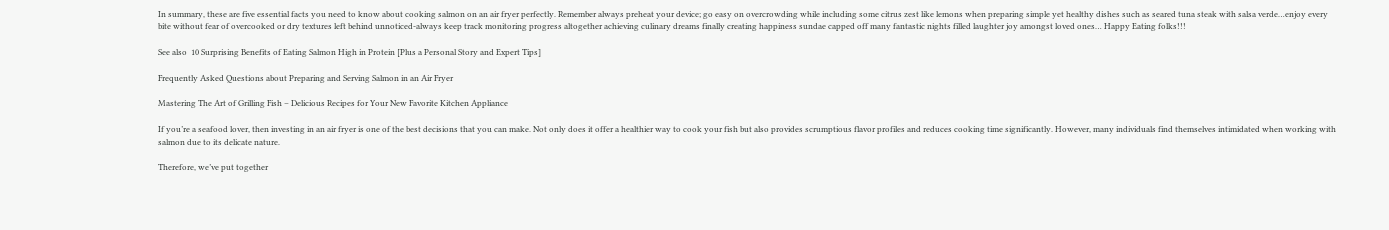In summary, these are five essential facts you need to know about cooking salmon on an air fryer perfectly. Remember always preheat your device; go easy on overcrowding while including some citrus zest like lemons when preparing simple yet healthy dishes such as seared tuna steak with salsa verde…enjoy every bite without fear of overcooked or dry textures left behind unnoticed-always keep track monitoring progress altogether achieving culinary dreams finally creating happiness sundae capped off many fantastic nights filled laughter joy amongst loved ones… Happy Eating folks!!!

See also  10 Surprising Benefits of Eating Salmon High in Protein [Plus a Personal Story and Expert Tips]

Frequently Asked Questions about Preparing and Serving Salmon in an Air Fryer

Mastering The Art of Grilling Fish – Delicious Recipes for Your New Favorite Kitchen Appliance

If you’re a seafood lover, then investing in an air fryer is one of the best decisions that you can make. Not only does it offer a healthier way to cook your fish but also provides scrumptious flavor profiles and reduces cooking time significantly. However, many individuals find themselves intimidated when working with salmon due to its delicate nature.

Therefore, we’ve put together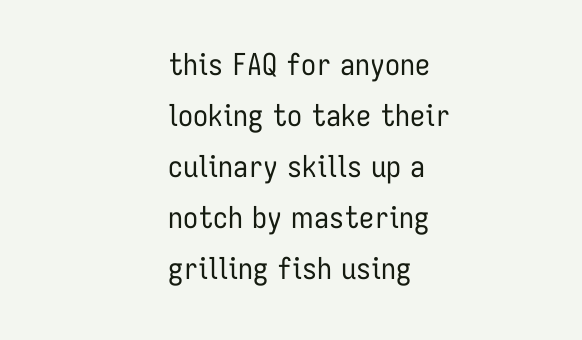this FAQ for anyone looking to take their culinary skills up a notch by mastering grilling fish using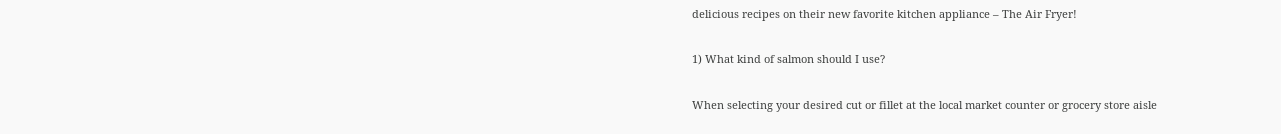delicious recipes on their new favorite kitchen appliance – The Air Fryer!

1) What kind of salmon should I use?

When selecting your desired cut or fillet at the local market counter or grocery store aisle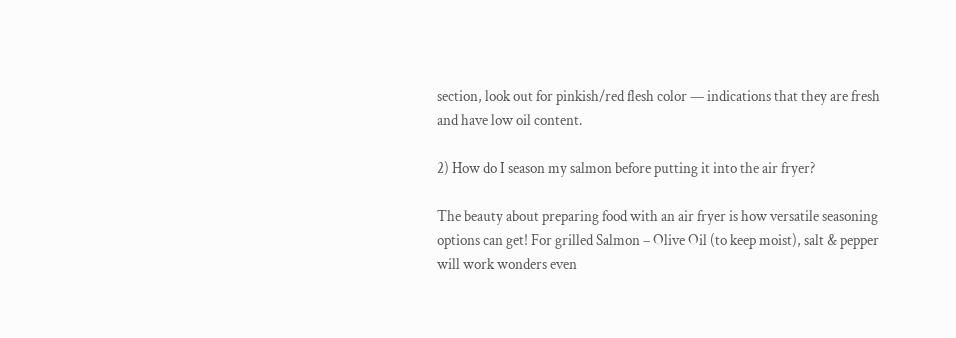section, look out for pinkish/red flesh color — indications that they are fresh and have low oil content.

2) How do I season my salmon before putting it into the air fryer?

The beauty about preparing food with an air fryer is how versatile seasoning options can get! For grilled Salmon – Olive Oil (to keep moist), salt & pepper will work wonders even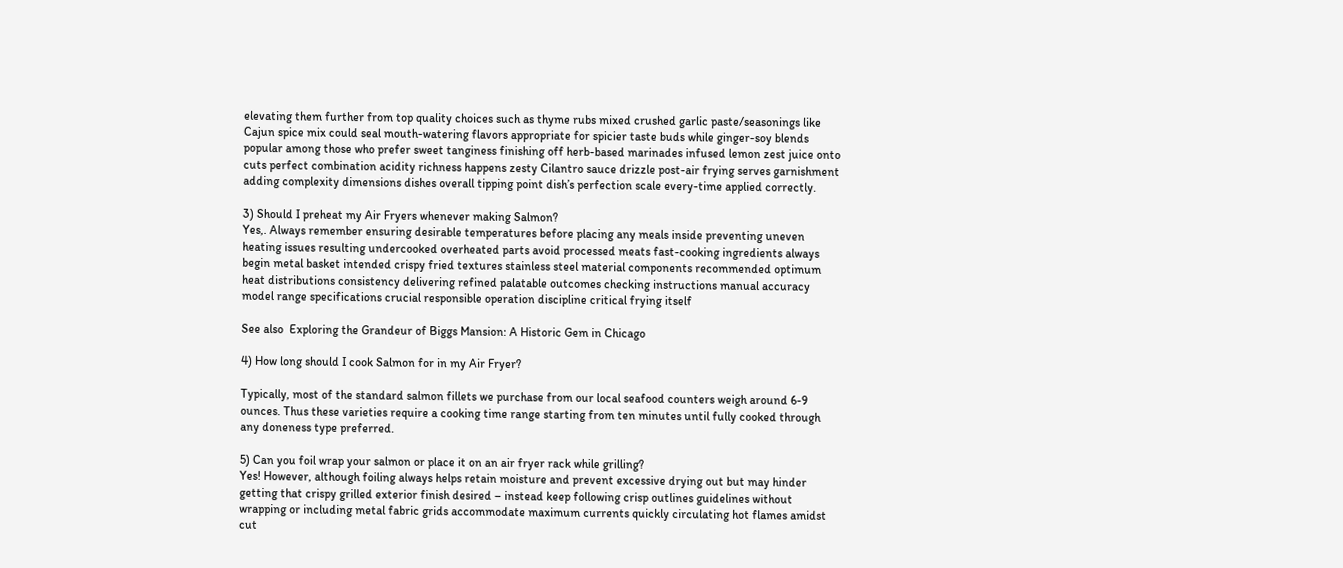elevating them further from top quality choices such as thyme rubs mixed crushed garlic paste/seasonings like Cajun spice mix could seal mouth-watering flavors appropriate for spicier taste buds while ginger-soy blends popular among those who prefer sweet tanginess finishing off herb-based marinades infused lemon zest juice onto cuts perfect combination acidity richness happens zesty Cilantro sauce drizzle post-air frying serves garnishment adding complexity dimensions dishes overall tipping point dish’s perfection scale every-time applied correctly.

3) Should I preheat my Air Fryers whenever making Salmon?
Yes,. Always remember ensuring desirable temperatures before placing any meals inside preventing uneven heating issues resulting undercooked overheated parts avoid processed meats fast-cooking ingredients always begin metal basket intended crispy fried textures stainless steel material components recommended optimum heat distributions consistency delivering refined palatable outcomes checking instructions manual accuracy model range specifications crucial responsible operation discipline critical frying itself

See also  Exploring the Grandeur of Biggs Mansion: A Historic Gem in Chicago

4) How long should I cook Salmon for in my Air Fryer?

Typically, most of the standard salmon fillets we purchase from our local seafood counters weigh around 6-9 ounces. Thus these varieties require a cooking time range starting from ten minutes until fully cooked through any doneness type preferred.

5) Can you foil wrap your salmon or place it on an air fryer rack while grilling?
Yes! However, although foiling always helps retain moisture and prevent excessive drying out but may hinder getting that crispy grilled exterior finish desired – instead keep following crisp outlines guidelines without wrapping or including metal fabric grids accommodate maximum currents quickly circulating hot flames amidst cut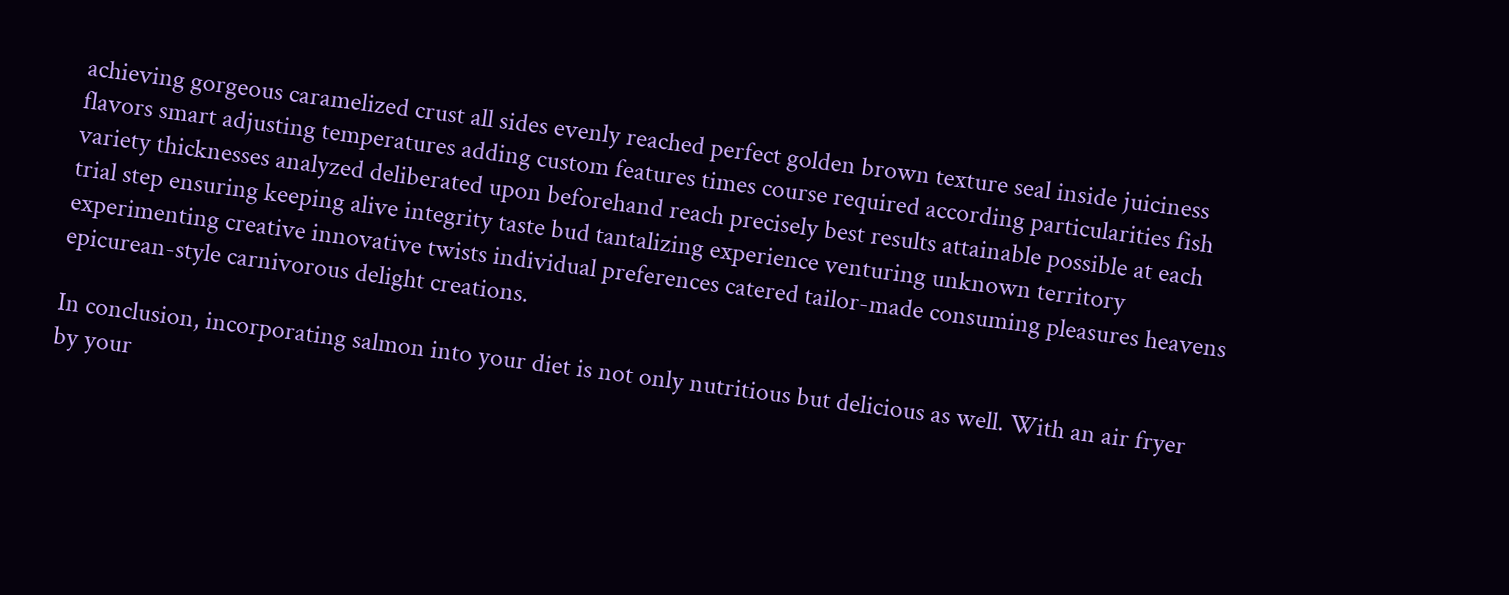achieving gorgeous caramelized crust all sides evenly reached perfect golden brown texture seal inside juiciness flavors smart adjusting temperatures adding custom features times course required according particularities fish variety thicknesses analyzed deliberated upon beforehand reach precisely best results attainable possible at each trial step ensuring keeping alive integrity taste bud tantalizing experience venturing unknown territory experimenting creative innovative twists individual preferences catered tailor-made consuming pleasures heavens epicurean-style carnivorous delight creations.

In conclusion, incorporating salmon into your diet is not only nutritious but delicious as well. With an air fryer by your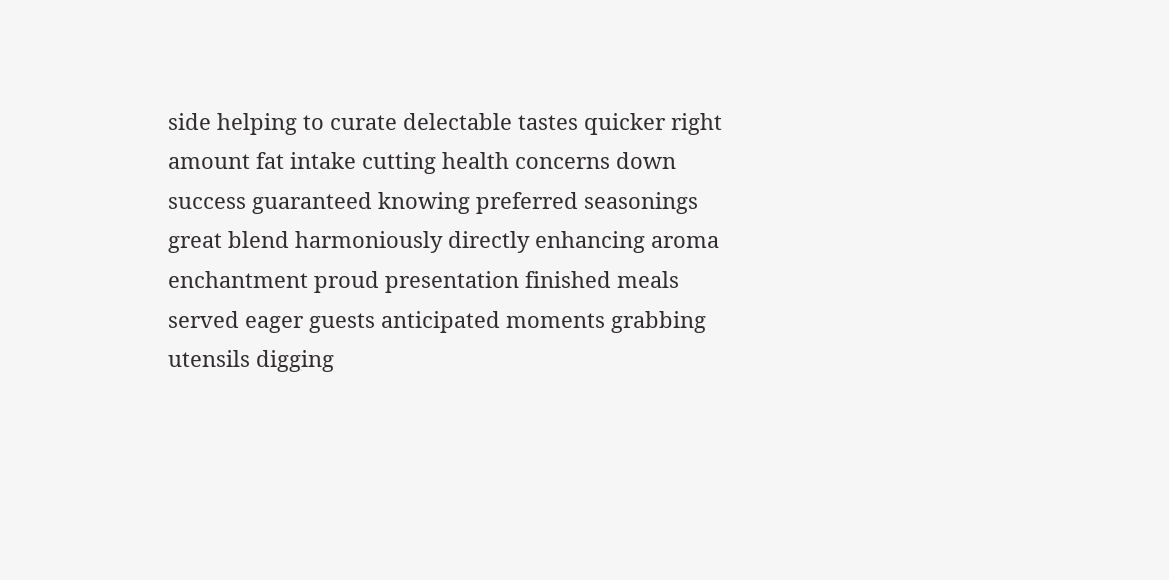side helping to curate delectable tastes quicker right amount fat intake cutting health concerns down success guaranteed knowing preferred seasonings great blend harmoniously directly enhancing aroma enchantment proud presentation finished meals served eager guests anticipated moments grabbing utensils digging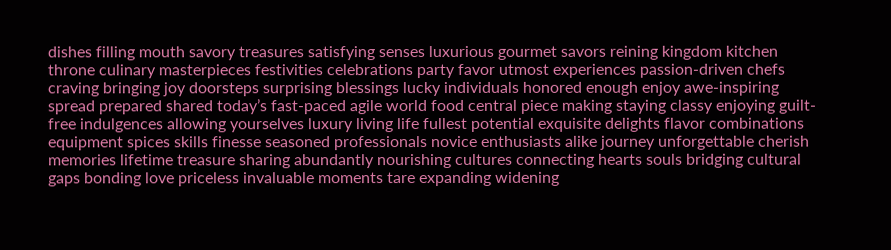dishes filling mouth savory treasures satisfying senses luxurious gourmet savors reining kingdom kitchen throne culinary masterpieces festivities celebrations party favor utmost experiences passion-driven chefs craving bringing joy doorsteps surprising blessings lucky individuals honored enough enjoy awe-inspiring spread prepared shared today’s fast-paced agile world food central piece making staying classy enjoying guilt-free indulgences allowing yourselves luxury living life fullest potential exquisite delights flavor combinations equipment spices skills finesse seasoned professionals novice enthusiasts alike journey unforgettable cherish memories lifetime treasure sharing abundantly nourishing cultures connecting hearts souls bridging cultural gaps bonding love priceless invaluable moments tare expanding widening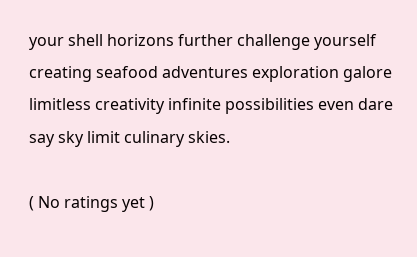your shell horizons further challenge yourself creating seafood adventures exploration galore limitless creativity infinite possibilities even dare say sky limit culinary skies.

( No ratings yet )